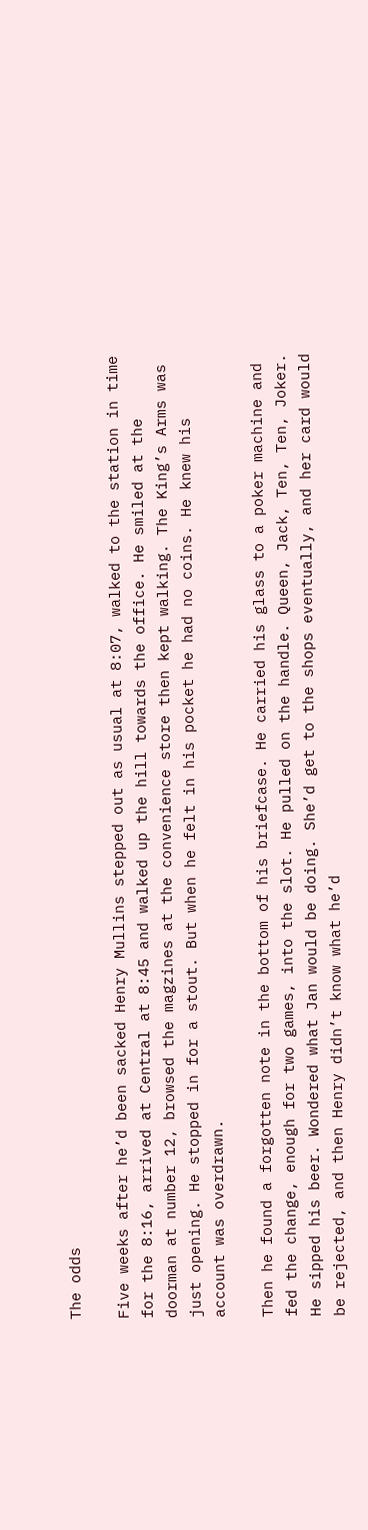The odds

Five weeks after he’d been sacked Henry Mullins stepped out as usual at 8:07, walked to the station in time for the 8:16, arrived at Central at 8:45 and walked up the hill towards the office. He smiled at the doorman at number 12, browsed the magzines at the convenience store then kept walking. The King’s Arms was just opening. He stopped in for a stout. But when he felt in his pocket he had no coins. He knew his account was overdrawn.

Then he found a forgotten note in the bottom of his briefcase. He carried his glass to a poker machine and fed the change, enough for two games, into the slot. He pulled on the handle. Queen, Jack, Ten, Ten, Joker. He sipped his beer. Wondered what Jan would be doing. She’d get to the shops eventually, and her card would be rejected, and then Henry didn’t know what he’d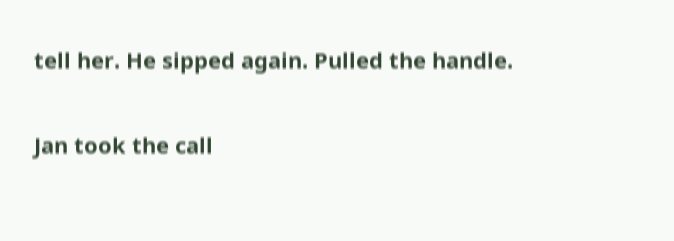tell her. He sipped again. Pulled the handle.


Jan took the call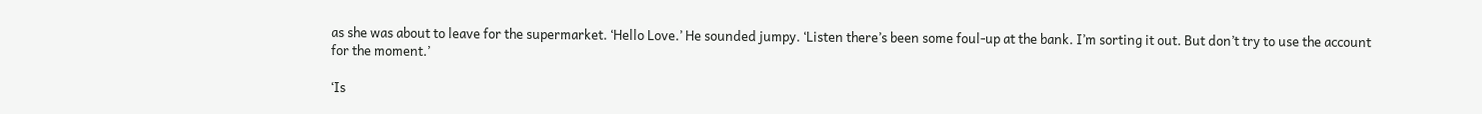as she was about to leave for the supermarket. ‘Hello Love.’ He sounded jumpy. ‘Listen there’s been some foul-up at the bank. I’m sorting it out. But don’t try to use the account for the moment.’

‘Is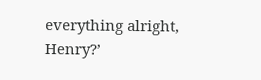everything alright, Henry?’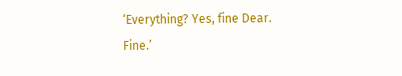‘Everything? Yes, fine Dear. Fine.’